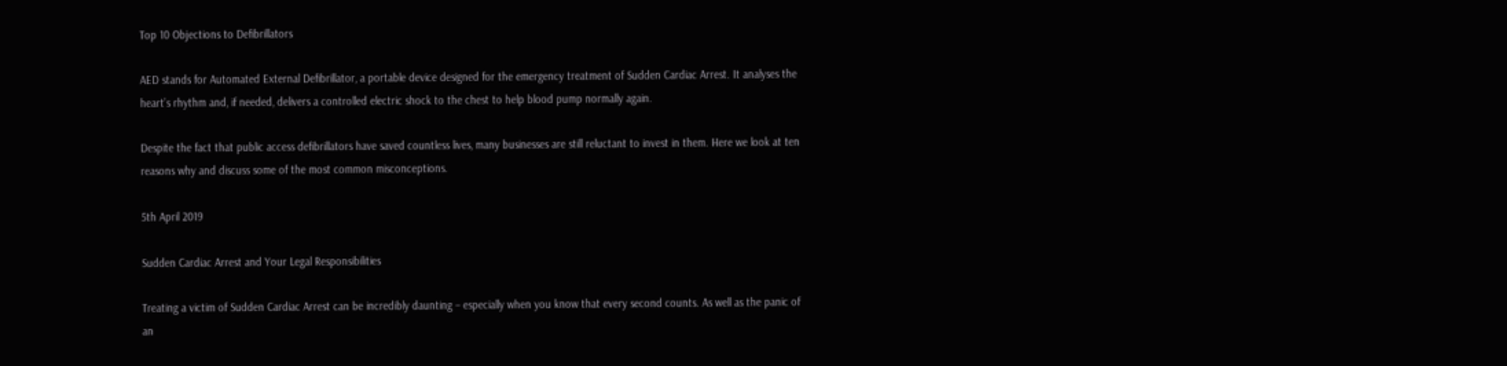Top 10 Objections to Defibrillators

AED stands for Automated External Defibrillator, a portable device designed for the emergency treatment of Sudden Cardiac Arrest. It analyses the heart’s rhythm and, if needed, delivers a controlled electric shock to the chest to help blood pump normally again.

Despite the fact that public access defibrillators have saved countless lives, many businesses are still reluctant to invest in them. Here we look at ten reasons why and discuss some of the most common misconceptions.

5th April 2019

Sudden Cardiac Arrest and Your Legal Responsibilities

Treating a victim of Sudden Cardiac Arrest can be incredibly daunting – especially when you know that every second counts. As well as the panic of an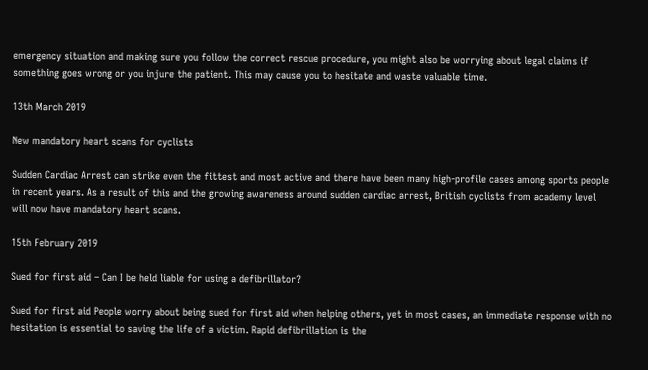emergency situation and making sure you follow the correct rescue procedure, you might also be worrying about legal claims if something goes wrong or you injure the patient. This may cause you to hesitate and waste valuable time.

13th March 2019

New mandatory heart scans for cyclists

Sudden Cardiac Arrest can strike even the fittest and most active and there have been many high-profile cases among sports people in recent years. As a result of this and the growing awareness around sudden cardiac arrest, British cyclists from academy level will now have mandatory heart scans.

15th February 2019

Sued for first aid – Can I be held liable for using a defibrillator?

Sued for first aid People worry about being sued for first aid when helping others, yet in most cases, an immediate response with no hesitation is essential to saving the life of a victim. Rapid defibrillation is the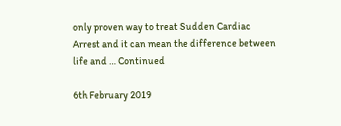only proven way to treat Sudden Cardiac Arrest and it can mean the difference between life and … Continued

6th February 2019